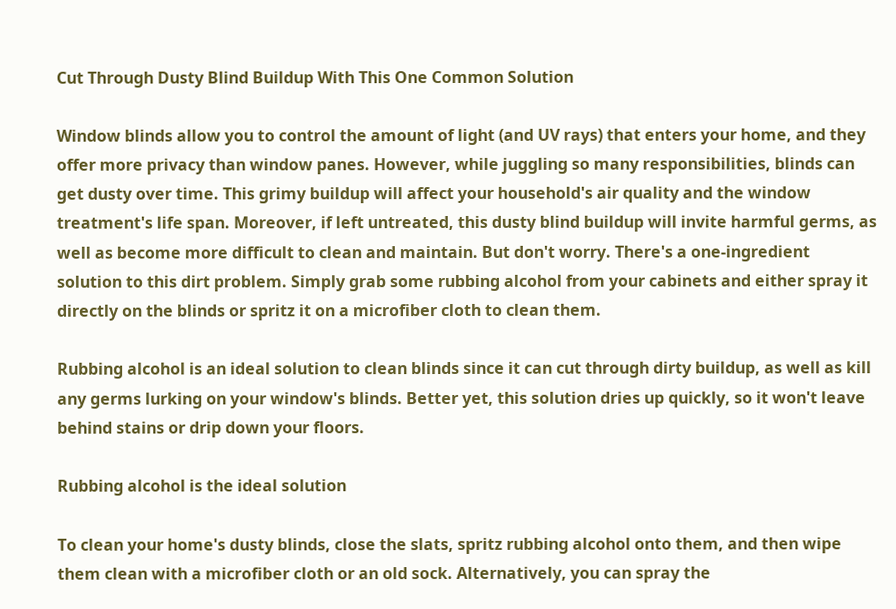Cut Through Dusty Blind Buildup With This One Common Solution

Window blinds allow you to control the amount of light (and UV rays) that enters your home, and they offer more privacy than window panes. However, while juggling so many responsibilities, blinds can get dusty over time. This grimy buildup will affect your household's air quality and the window treatment's life span. Moreover, if left untreated, this dusty blind buildup will invite harmful germs, as well as become more difficult to clean and maintain. But don't worry. There's a one-ingredient solution to this dirt problem. Simply grab some rubbing alcohol from your cabinets and either spray it directly on the blinds or spritz it on a microfiber cloth to clean them.

Rubbing alcohol is an ideal solution to clean blinds since it can cut through dirty buildup, as well as kill any germs lurking on your window's blinds. Better yet, this solution dries up quickly, so it won't leave behind stains or drip down your floors.

Rubbing alcohol is the ideal solution

To clean your home's dusty blinds, close the slats, spritz rubbing alcohol onto them, and then wipe them clean with a microfiber cloth or an old sock. Alternatively, you can spray the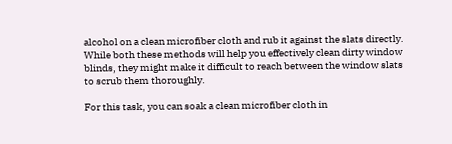alcohol on a clean microfiber cloth and rub it against the slats directly. While both these methods will help you effectively clean dirty window blinds, they might make it difficult to reach between the window slats to scrub them thoroughly.

For this task, you can soak a clean microfiber cloth in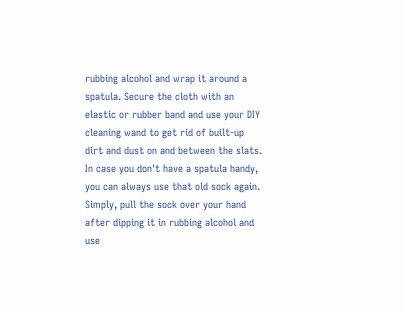rubbing alcohol and wrap it around a spatula. Secure the cloth with an elastic or rubber band and use your DIY cleaning wand to get rid of built-up dirt and dust on and between the slats. In case you don't have a spatula handy, you can always use that old sock again. Simply, pull the sock over your hand after dipping it in rubbing alcohol and use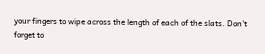your fingers to wipe across the length of each of the slats. Don't forget to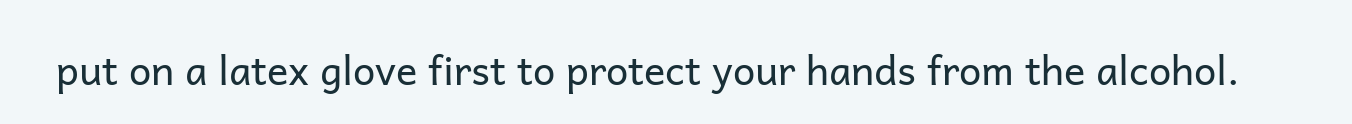put on a latex glove first to protect your hands from the alcohol.